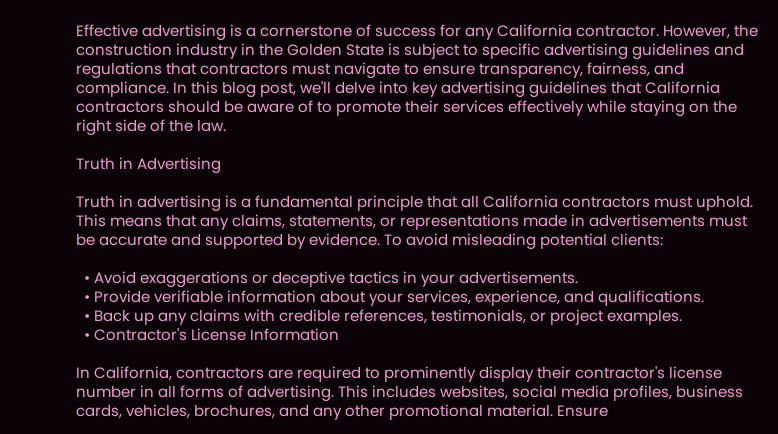Effective advertising is a cornerstone of success for any California contractor. However, the construction industry in the Golden State is subject to specific advertising guidelines and regulations that contractors must navigate to ensure transparency, fairness, and compliance. In this blog post, we'll delve into key advertising guidelines that California contractors should be aware of to promote their services effectively while staying on the right side of the law.

Truth in Advertising

Truth in advertising is a fundamental principle that all California contractors must uphold. This means that any claims, statements, or representations made in advertisements must be accurate and supported by evidence. To avoid misleading potential clients:

  • Avoid exaggerations or deceptive tactics in your advertisements.
  • Provide verifiable information about your services, experience, and qualifications.
  • Back up any claims with credible references, testimonials, or project examples.
  • Contractor's License Information

In California, contractors are required to prominently display their contractor's license number in all forms of advertising. This includes websites, social media profiles, business cards, vehicles, brochures, and any other promotional material. Ensure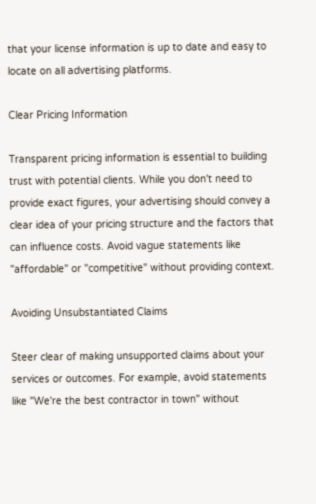that your license information is up to date and easy to locate on all advertising platforms.

Clear Pricing Information

Transparent pricing information is essential to building trust with potential clients. While you don't need to provide exact figures, your advertising should convey a clear idea of your pricing structure and the factors that can influence costs. Avoid vague statements like "affordable" or "competitive" without providing context.

Avoiding Unsubstantiated Claims

Steer clear of making unsupported claims about your services or outcomes. For example, avoid statements like "We're the best contractor in town" without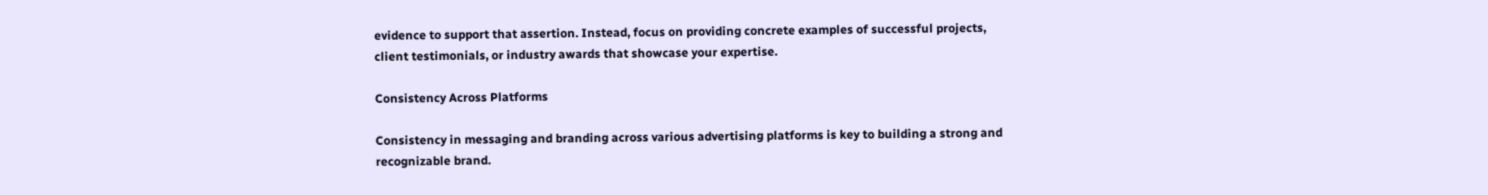evidence to support that assertion. Instead, focus on providing concrete examples of successful projects, client testimonials, or industry awards that showcase your expertise.

Consistency Across Platforms

Consistency in messaging and branding across various advertising platforms is key to building a strong and recognizable brand.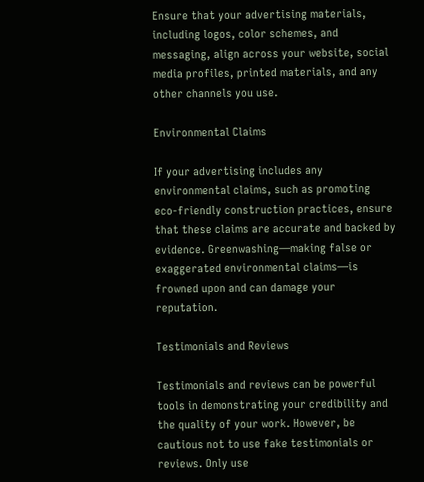Ensure that your advertising materials, including logos, color schemes, and messaging, align across your website, social media profiles, printed materials, and any other channels you use.

Environmental Claims

If your advertising includes any environmental claims, such as promoting eco-friendly construction practices, ensure that these claims are accurate and backed by evidence. Greenwashing—making false or exaggerated environmental claims—is frowned upon and can damage your reputation.

Testimonials and Reviews

Testimonials and reviews can be powerful tools in demonstrating your credibility and the quality of your work. However, be cautious not to use fake testimonials or reviews. Only use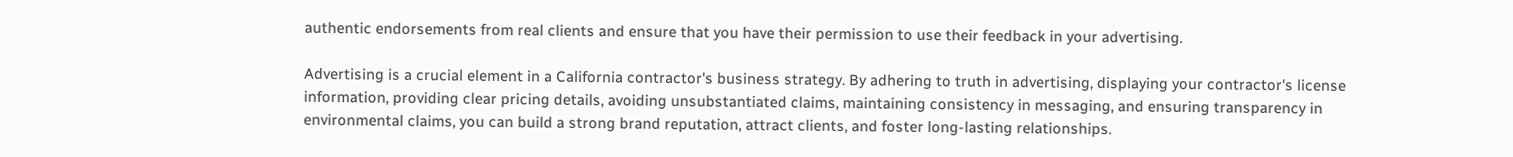authentic endorsements from real clients and ensure that you have their permission to use their feedback in your advertising.

Advertising is a crucial element in a California contractor's business strategy. By adhering to truth in advertising, displaying your contractor's license information, providing clear pricing details, avoiding unsubstantiated claims, maintaining consistency in messaging, and ensuring transparency in environmental claims, you can build a strong brand reputation, attract clients, and foster long-lasting relationships.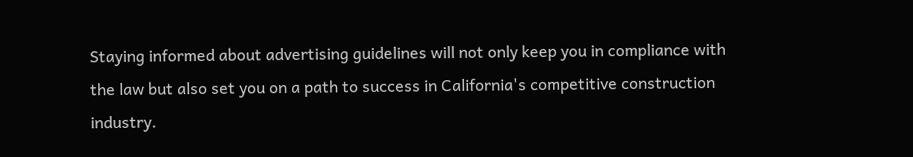Staying informed about advertising guidelines will not only keep you in compliance with the law but also set you on a path to success in California's competitive construction industry.